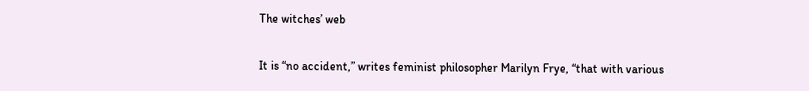The witches’ web

It is “no accident,” writes feminist philosopher Marilyn Frye, “that with various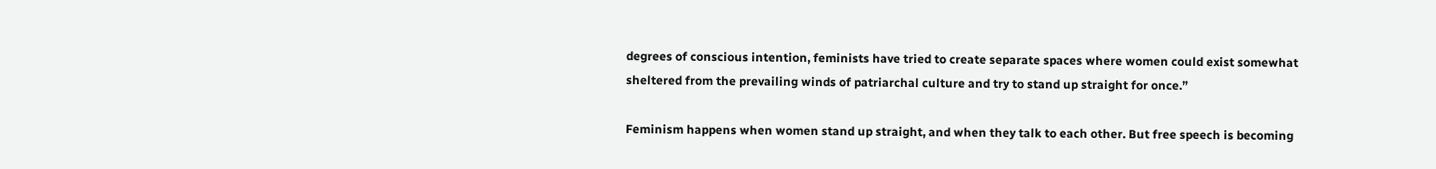degrees of conscious intention, feminists have tried to create separate spaces where women could exist somewhat sheltered from the prevailing winds of patriarchal culture and try to stand up straight for once.”

Feminism happens when women stand up straight, and when they talk to each other. But free speech is becoming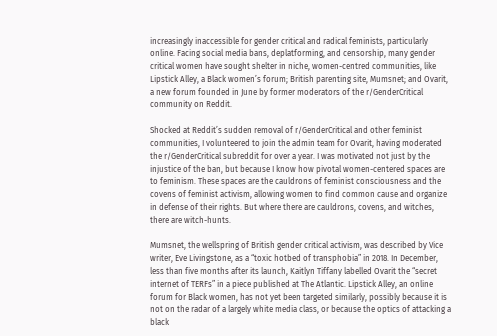increasingly inaccessible for gender critical and radical feminists, particularly online. Facing social media bans, deplatforming, and censorship, many gender critical women have sought shelter in niche, women-centred communities, like Lipstick Alley, a Black women’s forum; British parenting site, Mumsnet; and Ovarit, a new forum founded in June by former moderators of the r/GenderCritical community on Reddit.

Shocked at Reddit’s sudden removal of r/GenderCritical and other feminist communities, I volunteered to join the admin team for Ovarit, having moderated the r/GenderCritical subreddit for over a year. I was motivated not just by the injustice of the ban, but because I know how pivotal women-centered spaces are to feminism. These spaces are the cauldrons of feminist consciousness and the covens of feminist activism, allowing women to find common cause and organize in defense of their rights. But where there are cauldrons, covens, and witches, there are witch-hunts.

Mumsnet, the wellspring of British gender critical activism, was described by Vice writer, Eve Livingstone, as a “toxic hotbed of transphobia” in 2018. In December, less than five months after its launch, Kaitlyn Tiffany labelled Ovarit the “secret internet of TERFs” in a piece published at The Atlantic. Lipstick Alley, an online forum for Black women, has not yet been targeted similarly, possibly because it is not on the radar of a largely white media class, or because the optics of attacking a black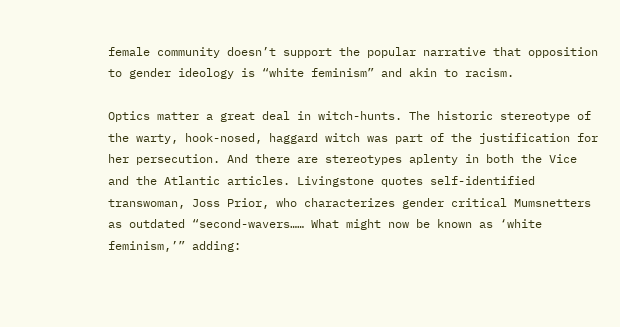female community doesn’t support the popular narrative that opposition to gender ideology is “white feminism” and akin to racism.

Optics matter a great deal in witch-hunts. The historic stereotype of the warty, hook-nosed, haggard witch was part of the justification for her persecution. And there are stereotypes aplenty in both the Vice and the Atlantic articles. Livingstone quotes self-identified transwoman, Joss Prior, who characterizes gender critical Mumsnetters as outdated “second-wavers…… What might now be known as ‘white feminism,’” adding: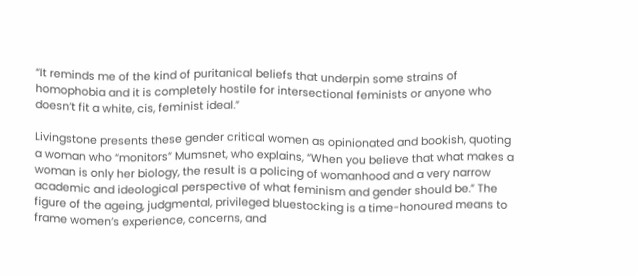“It reminds me of the kind of puritanical beliefs that underpin some strains of homophobia and it is completely hostile for intersectional feminists or anyone who doesn’t fit a white, cis, feminist ideal.”

Livingstone presents these gender critical women as opinionated and bookish, quoting a woman who “monitors” Mumsnet, who explains, “When you believe that what makes a woman is only her biology, the result is a policing of womanhood and a very narrow academic and ideological perspective of what feminism and gender should be.” The figure of the ageing, judgmental, privileged bluestocking is a time-honoured means to frame women’s experience, concerns, and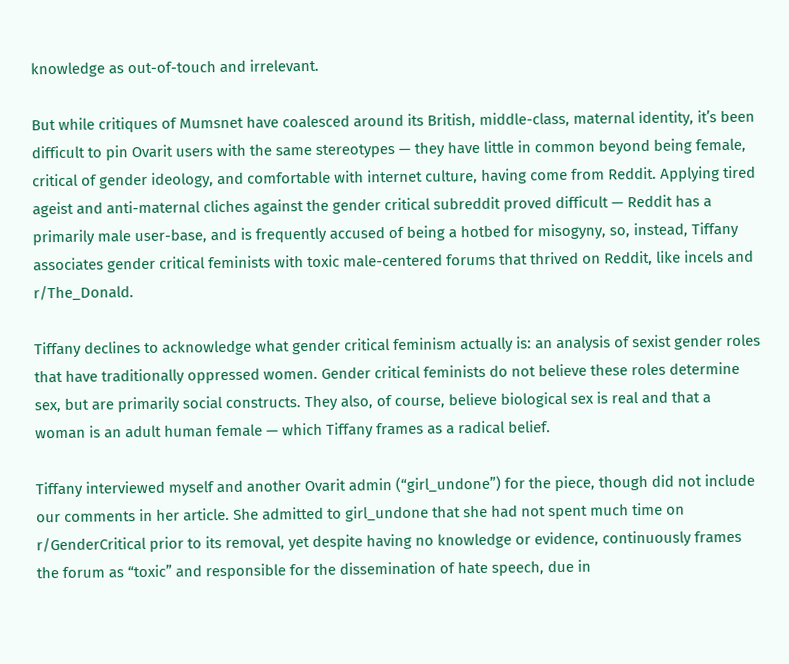knowledge as out-of-touch and irrelevant.

But while critiques of Mumsnet have coalesced around its British, middle-class, maternal identity, it’s been difficult to pin Ovarit users with the same stereotypes — they have little in common beyond being female, critical of gender ideology, and comfortable with internet culture, having come from Reddit. Applying tired ageist and anti-maternal cliches against the gender critical subreddit proved difficult — Reddit has a primarily male user-base, and is frequently accused of being a hotbed for misogyny, so, instead, Tiffany associates gender critical feminists with toxic male-centered forums that thrived on Reddit, like incels and r/The_Donald.

Tiffany declines to acknowledge what gender critical feminism actually is: an analysis of sexist gender roles that have traditionally oppressed women. Gender critical feminists do not believe these roles determine sex, but are primarily social constructs. They also, of course, believe biological sex is real and that a woman is an adult human female — which Tiffany frames as a radical belief.

Tiffany interviewed myself and another Ovarit admin (“girl_undone”) for the piece, though did not include our comments in her article. She admitted to girl_undone that she had not spent much time on r/GenderCritical prior to its removal, yet despite having no knowledge or evidence, continuously frames the forum as “toxic” and responsible for the dissemination of hate speech, due in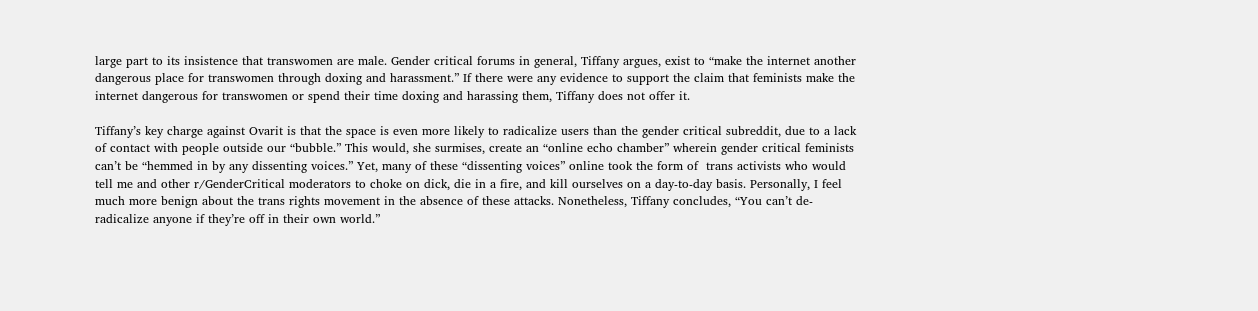large part to its insistence that transwomen are male. Gender critical forums in general, Tiffany argues, exist to “make the internet another dangerous place for transwomen through doxing and harassment.” If there were any evidence to support the claim that feminists make the internet dangerous for transwomen or spend their time doxing and harassing them, Tiffany does not offer it.

Tiffany’s key charge against Ovarit is that the space is even more likely to radicalize users than the gender critical subreddit, due to a lack of contact with people outside our “bubble.” This would, she surmises, create an “online echo chamber” wherein gender critical feminists can’t be “hemmed in by any dissenting voices.” Yet, many of these “dissenting voices” online took the form of  trans activists who would tell me and other r/GenderCritical moderators to choke on dick, die in a fire, and kill ourselves on a day-to-day basis. Personally, I feel much more benign about the trans rights movement in the absence of these attacks. Nonetheless, Tiffany concludes, “You can’t de-radicalize anyone if they’re off in their own world.”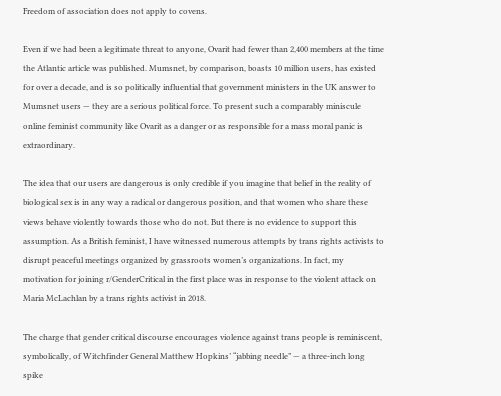Freedom of association does not apply to covens.

Even if we had been a legitimate threat to anyone, Ovarit had fewer than 2,400 members at the time the Atlantic article was published. Mumsnet, by comparison, boasts 10 million users, has existed for over a decade, and is so politically influential that government ministers in the UK answer to Mumsnet users — they are a serious political force. To present such a comparably miniscule online feminist community like Ovarit as a danger or as responsible for a mass moral panic is extraordinary.

The idea that our users are dangerous is only credible if you imagine that belief in the reality of biological sex is in any way a radical or dangerous position, and that women who share these views behave violently towards those who do not. But there is no evidence to support this assumption. As a British feminist, I have witnessed numerous attempts by trans rights activists to disrupt peaceful meetings organized by grassroots women’s organizations. In fact, my motivation for joining r/GenderCritical in the first place was in response to the violent attack on Maria McLachlan by a trans rights activist in 2018.

The charge that gender critical discourse encourages violence against trans people is reminiscent, symbolically, of Witchfinder General Matthew Hopkins’ “jabbing needle” — a three-inch long spike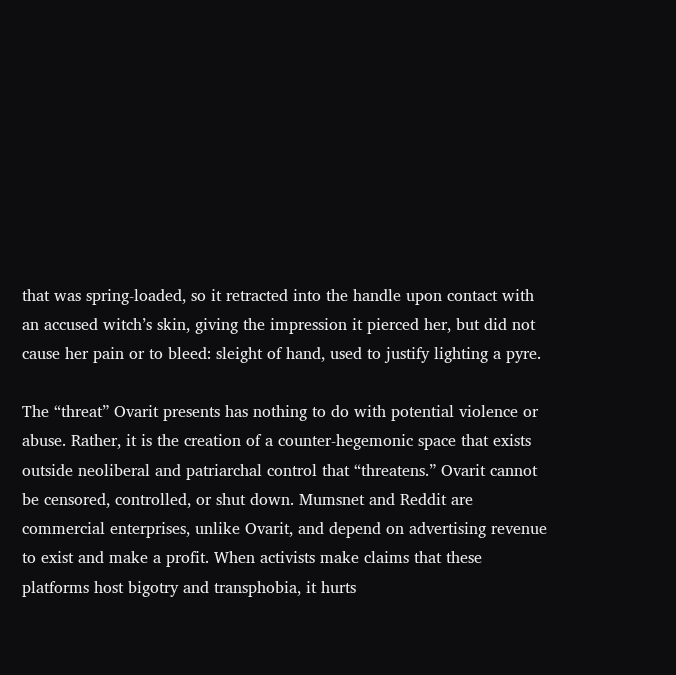that was spring-loaded, so it retracted into the handle upon contact with an accused witch’s skin, giving the impression it pierced her, but did not cause her pain or to bleed: sleight of hand, used to justify lighting a pyre.

The “threat” Ovarit presents has nothing to do with potential violence or abuse. Rather, it is the creation of a counter-hegemonic space that exists outside neoliberal and patriarchal control that “threatens.” Ovarit cannot be censored, controlled, or shut down. Mumsnet and Reddit are commercial enterprises, unlike Ovarit, and depend on advertising revenue to exist and make a profit. When activists make claims that these platforms host bigotry and transphobia, it hurts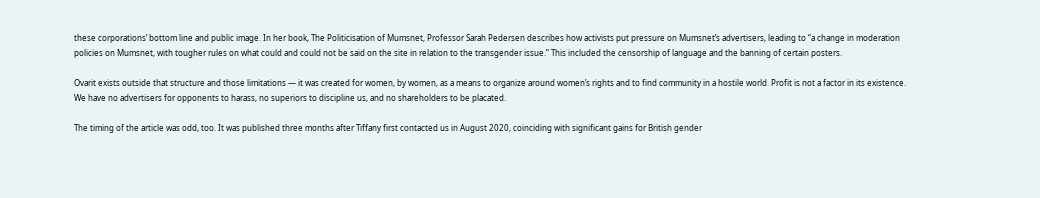these corporations’ bottom line and public image. In her book, The Politicisation of Mumsnet, Professor Sarah Pedersen describes how activists put pressure on Mumsnet’s advertisers, leading to “a change in moderation policies on Mumsnet, with tougher rules on what could and could not be said on the site in relation to the transgender issue.” This included the censorship of language and the banning of certain posters.

Ovarit exists outside that structure and those limitations — it was created for women, by women, as a means to organize around women’s rights and to find community in a hostile world. Profit is not a factor in its existence. We have no advertisers for opponents to harass, no superiors to discipline us, and no shareholders to be placated.

The timing of the article was odd, too. It was published three months after Tiffany first contacted us in August 2020, coinciding with significant gains for British gender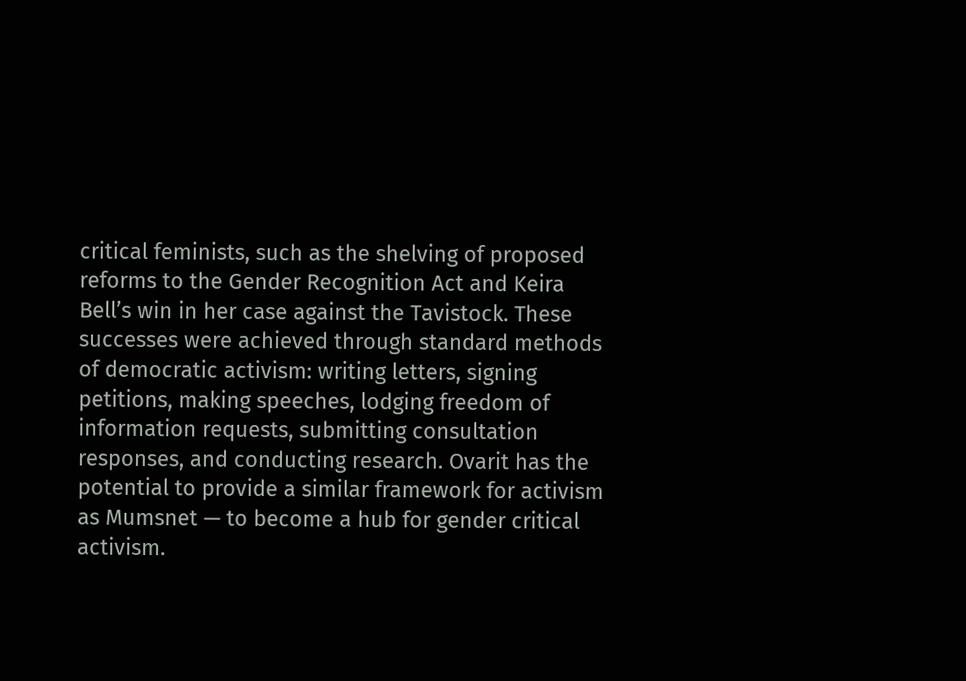critical feminists, such as the shelving of proposed reforms to the Gender Recognition Act and Keira Bell’s win in her case against the Tavistock. These successes were achieved through standard methods of democratic activism: writing letters, signing petitions, making speeches, lodging freedom of information requests, submitting consultation responses, and conducting research. Ovarit has the potential to provide a similar framework for activism as Mumsnet — to become a hub for gender critical activism.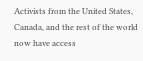Activists from the United States, Canada, and the rest of the world now have access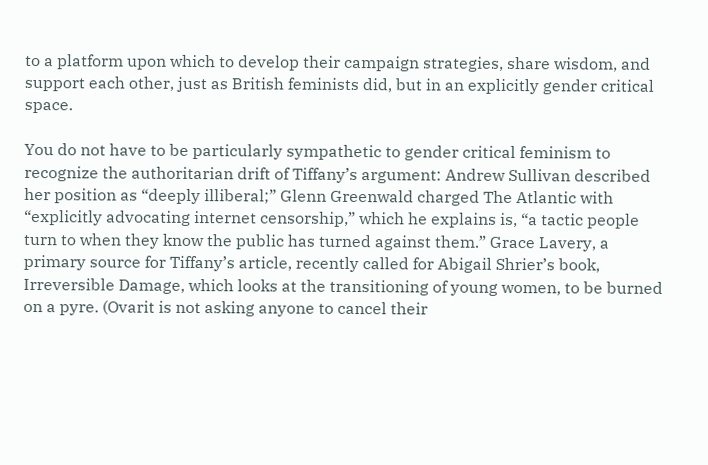to a platform upon which to develop their campaign strategies, share wisdom, and support each other, just as British feminists did, but in an explicitly gender critical space.

You do not have to be particularly sympathetic to gender critical feminism to recognize the authoritarian drift of Tiffany’s argument: Andrew Sullivan described her position as “deeply illiberal;” Glenn Greenwald charged The Atlantic with “explicitly advocating internet censorship,” which he explains is, “a tactic people turn to when they know the public has turned against them.” Grace Lavery, a primary source for Tiffany’s article, recently called for Abigail Shrier’s book, Irreversible Damage, which looks at the transitioning of young women, to be burned on a pyre. (Ovarit is not asking anyone to cancel their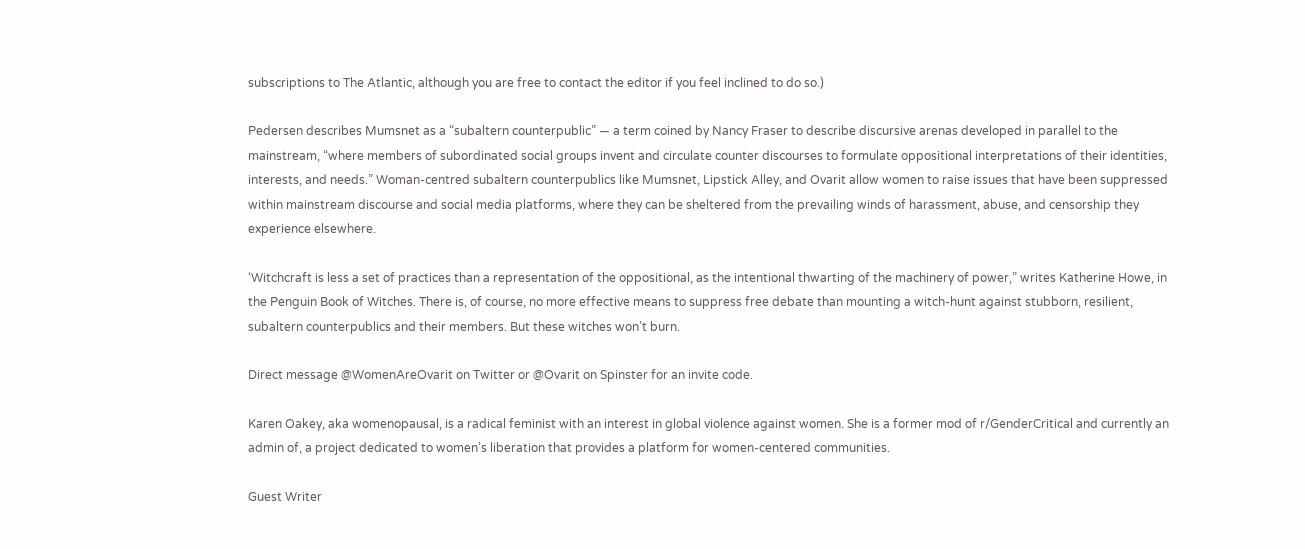subscriptions to The Atlantic, although you are free to contact the editor if you feel inclined to do so.)

Pedersen describes Mumsnet as a “subaltern counterpublic” — a term coined by Nancy Fraser to describe discursive arenas developed in parallel to the mainstream, “where members of subordinated social groups invent and circulate counter discourses to formulate oppositional interpretations of their identities, interests, and needs.” Woman-centred subaltern counterpublics like Mumsnet, Lipstick Alley, and Ovarit allow women to raise issues that have been suppressed within mainstream discourse and social media platforms, where they can be sheltered from the prevailing winds of harassment, abuse, and censorship they experience elsewhere.

‘Witchcraft is less a set of practices than a representation of the oppositional, as the intentional thwarting of the machinery of power,” writes Katherine Howe, in the Penguin Book of Witches. There is, of course, no more effective means to suppress free debate than mounting a witch-hunt against stubborn, resilient, subaltern counterpublics and their members. But these witches won’t burn.

Direct message @WomenAreOvarit on Twitter or @Ovarit on Spinster for an invite code.

Karen Oakey, aka womenopausal, is a radical feminist with an interest in global violence against women. She is a former mod of r/GenderCritical and currently an admin of, a project dedicated to women’s liberation that provides a platform for women-centered communities.

Guest Writer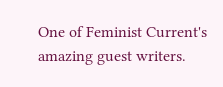One of Feminist Current's amazing guest writers.